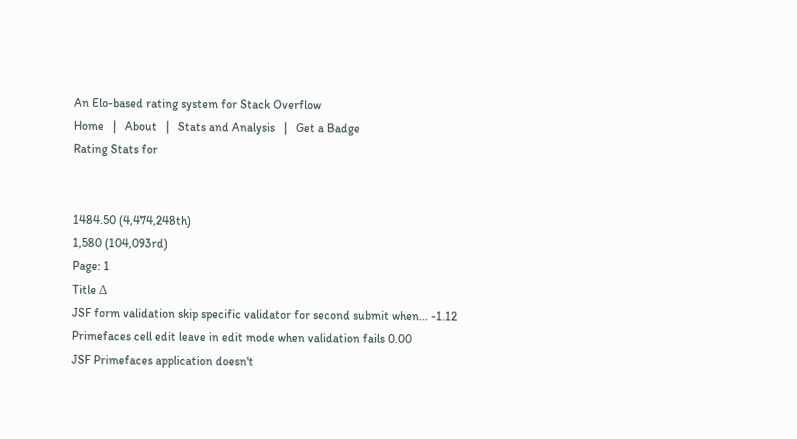An Elo-based rating system for Stack Overflow
Home   |   About   |   Stats and Analysis   |   Get a Badge
Rating Stats for


1484.50 (4,474,248th)
1,580 (104,093rd)
Page: 1
Title Δ
JSF form validation skip specific validator for second submit when... -1.12
Primefaces cell edit leave in edit mode when validation fails 0.00
JSF Primefaces application doesn't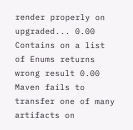render properly on upgraded... 0.00
Contains on a list of Enums returns wrong result 0.00
Maven fails to transfer one of many artifacts on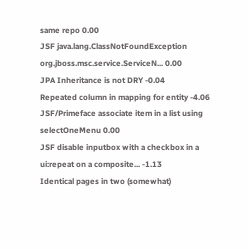same repo 0.00
JSF java.lang.ClassNotFoundException org.jboss.msc.service.ServiceN... 0.00
JPA Inheritance is not DRY -0.04
Repeated column in mapping for entity -4.06
JSF/Primeface associate item in a list using selectOneMenu 0.00
JSF disable inputbox with a checkbox in a ui:repeat on a composite... -1.13
Identical pages in two (somewhat)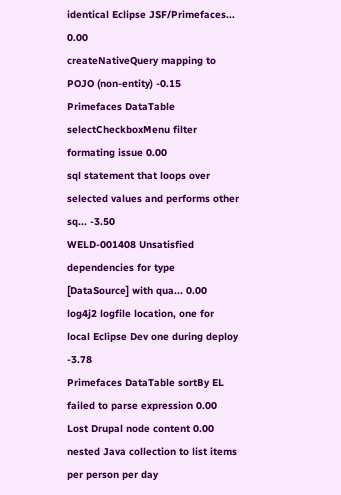identical Eclipse JSF/Primefaces... 0.00
createNativeQuery mapping to POJO (non-entity) -0.15
Primefaces DataTable selectCheckboxMenu filter formating issue 0.00
sql statement that loops over selected values and performs other sq... -3.50
WELD-001408 Unsatisfied dependencies for type [DataSource] with qua... 0.00
log4j2 logfile location, one for local Eclipse Dev one during deploy -3.78
Primefaces DataTable sortBy EL failed to parse expression 0.00
Lost Drupal node content 0.00
nested Java collection to list items per person per day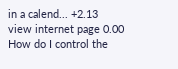in a calend... +2.13
view internet page 0.00
How do I control the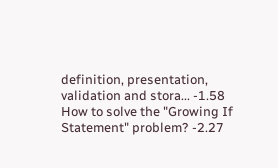definition, presentation, validation and stora... -1.58
How to solve the "Growing If Statement" problem? -2.27